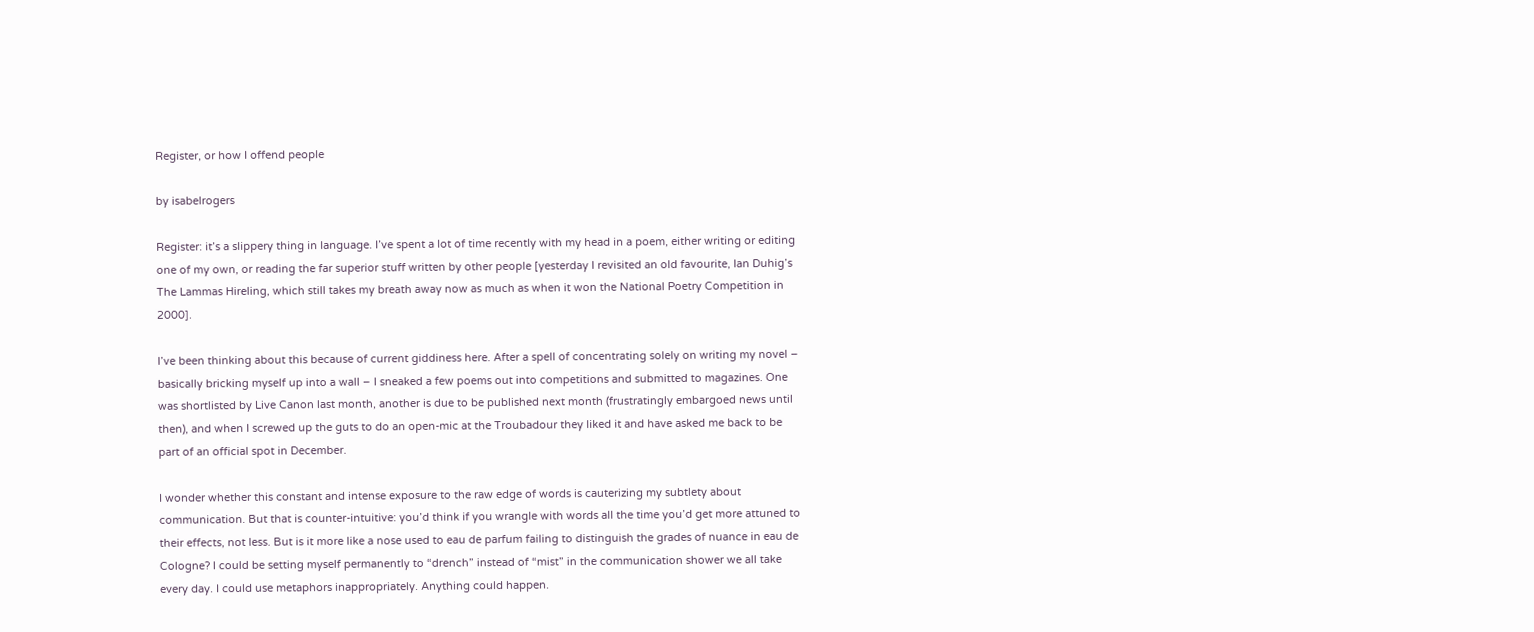Register, or how I offend people

by isabelrogers

Register: it’s a slippery thing in language. I’ve spent a lot of time recently with my head in a poem, either writing or editing one of my own, or reading the far superior stuff written by other people [yesterday I revisited an old favourite, Ian Duhig’s The Lammas Hireling, which still takes my breath away now as much as when it won the National Poetry Competition in 2000].

I’ve been thinking about this because of current giddiness here. After a spell of concentrating solely on writing my novel – basically bricking myself up into a wall – I sneaked a few poems out into competitions and submitted to magazines. One was shortlisted by Live Canon last month, another is due to be published next month (frustratingly embargoed news until then), and when I screwed up the guts to do an open-mic at the Troubadour they liked it and have asked me back to be part of an official spot in December.

I wonder whether this constant and intense exposure to the raw edge of words is cauterizing my subtlety about communication. But that is counter-intuitive: you’d think if you wrangle with words all the time you’d get more attuned to their effects, not less. But is it more like a nose used to eau de parfum failing to distinguish the grades of nuance in eau de Cologne? I could be setting myself permanently to “drench” instead of “mist” in the communication shower we all take every day. I could use metaphors inappropriately. Anything could happen.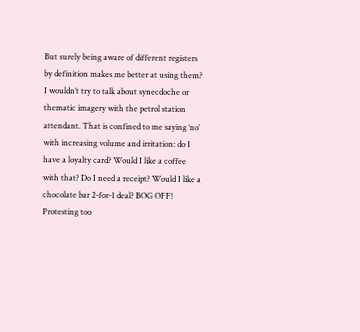But surely being aware of different registers by definition makes me better at using them? I wouldn’t try to talk about synecdoche or thematic imagery with the petrol station attendant. That is confined to me saying ‘no’ with increasing volume and irritation: do I have a loyalty card? Would I like a coffee with that? Do I need a receipt? Would I like a chocolate bar 2-for-1 deal? BOG OFF! Protesting too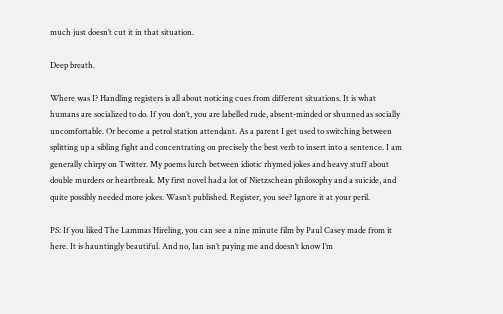much just doesn’t cut it in that situation.

Deep breath.

Where was I? Handling registers is all about noticing cues from different situations. It is what humans are socialized to do. If you don’t, you are labelled rude, absent-minded or shunned as socially uncomfortable. Or become a petrol station attendant. As a parent I get used to switching between splitting up a sibling fight and concentrating on precisely the best verb to insert into a sentence. I am generally chirpy on Twitter. My poems lurch between idiotic rhymed jokes and heavy stuff about double murders or heartbreak. My first novel had a lot of Nietzschean philosophy and a suicide, and quite possibly needed more jokes. Wasn’t published. Register, you see? Ignore it at your peril.

PS: If you liked The Lammas Hireling, you can see a nine minute film by Paul Casey made from it here. It is hauntingly beautiful. And no, Ian isn’t paying me and doesn’t know I’m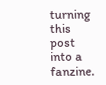turning this post into a fanzine.